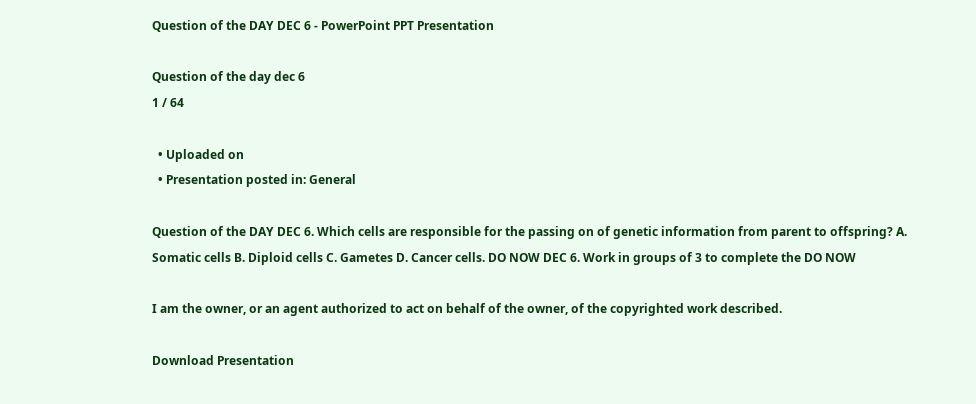Question of the DAY DEC 6 - PowerPoint PPT Presentation

Question of the day dec 6
1 / 64

  • Uploaded on
  • Presentation posted in: General

Question of the DAY DEC 6. Which cells are responsible for the passing on of genetic information from parent to offspring? A. Somatic cells B. Diploid cells C. Gametes D. Cancer cells. DO NOW DEC 6. Work in groups of 3 to complete the DO NOW

I am the owner, or an agent authorized to act on behalf of the owner, of the copyrighted work described.

Download Presentation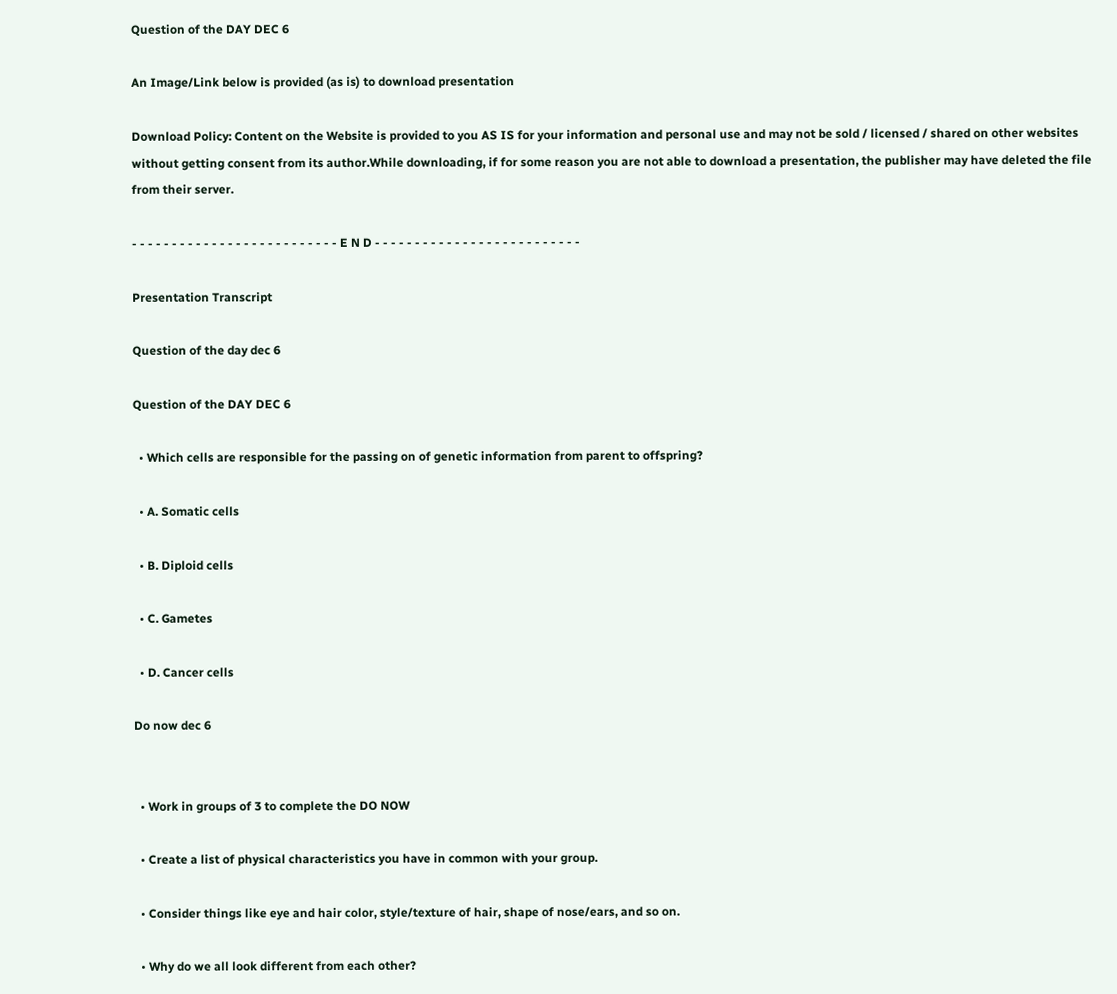Question of the DAY DEC 6

An Image/Link below is provided (as is) to download presentation

Download Policy: Content on the Website is provided to you AS IS for your information and personal use and may not be sold / licensed / shared on other websites without getting consent from its author.While downloading, if for some reason you are not able to download a presentation, the publisher may have deleted the file from their server.

- - - - - - - - - - - - - - - - - - - - - - - - - - E N D - - - - - - - - - - - - - - - - - - - - - - - - - -

Presentation Transcript

Question of the day dec 6

Question of the DAY DEC 6

  • Which cells are responsible for the passing on of genetic information from parent to offspring?

  • A. Somatic cells

  • B. Diploid cells

  • C. Gametes

  • D. Cancer cells

Do now dec 6


  • Work in groups of 3 to complete the DO NOW

  • Create a list of physical characteristics you have in common with your group.

  • Consider things like eye and hair color, style/texture of hair, shape of nose/ears, and so on.

  • Why do we all look different from each other?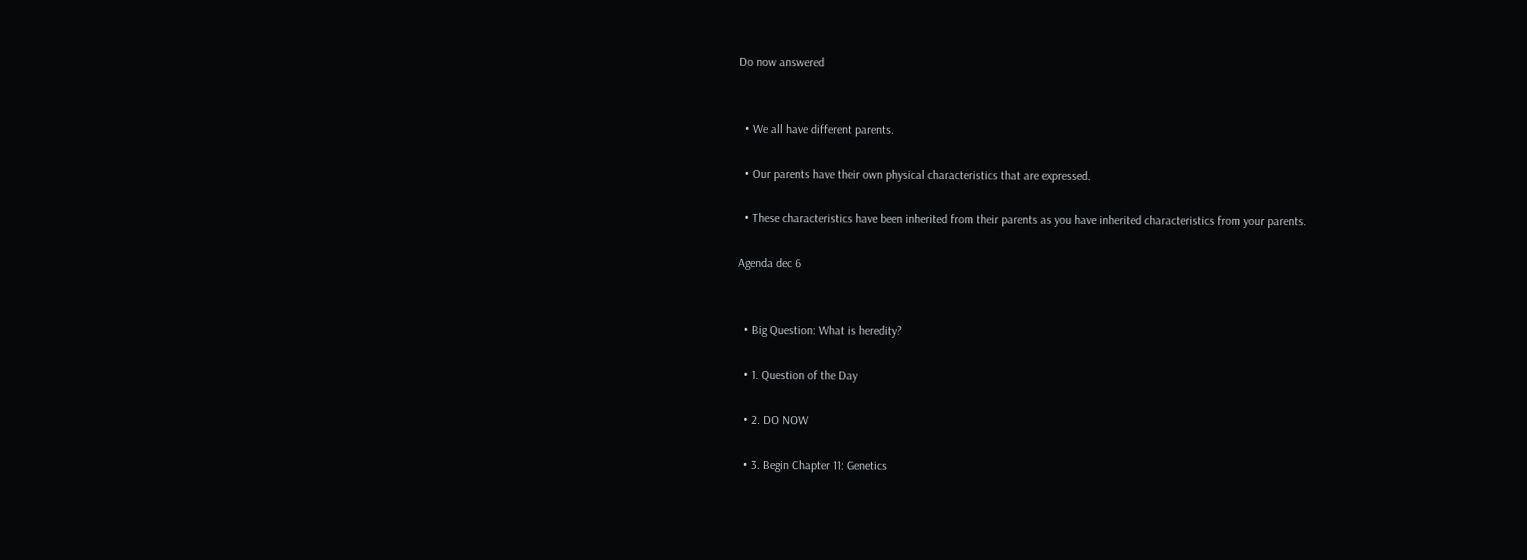Do now answered


  • We all have different parents.

  • Our parents have their own physical characteristics that are expressed.

  • These characteristics have been inherited from their parents as you have inherited characteristics from your parents.

Agenda dec 6


  • Big Question: What is heredity?

  • 1. Question of the Day

  • 2. DO NOW

  • 3. Begin Chapter 11: Genetics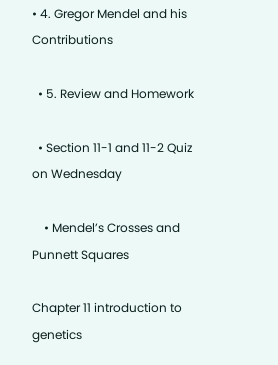• 4. Gregor Mendel and his Contributions

  • 5. Review and Homework

  • Section 11-1 and 11-2 Quiz on Wednesday

    • Mendel’s Crosses and Punnett Squares

Chapter 11 introduction to genetics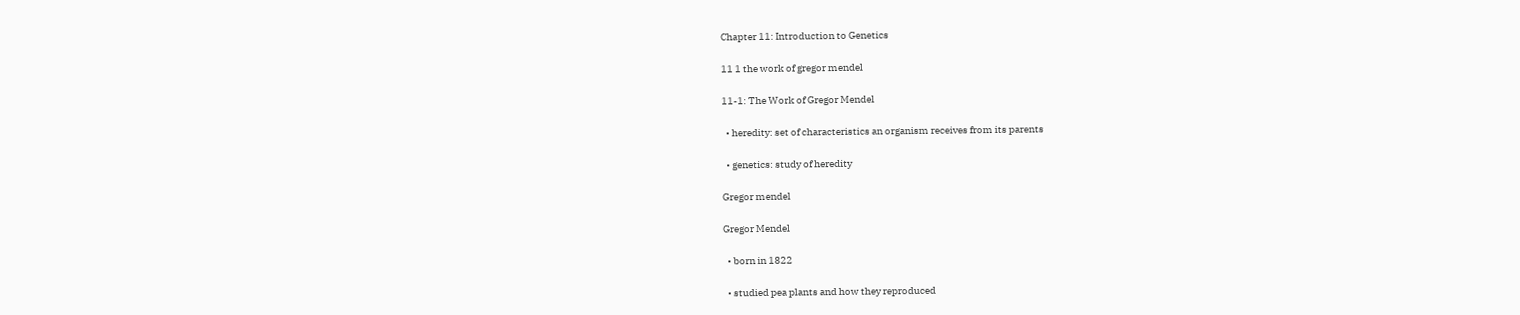Chapter 11: Introduction to Genetics

11 1 the work of gregor mendel

11-1: The Work of Gregor Mendel

  • heredity: set of characteristics an organism receives from its parents

  • genetics: study of heredity

Gregor mendel

Gregor Mendel

  • born in 1822

  • studied pea plants and how they reproduced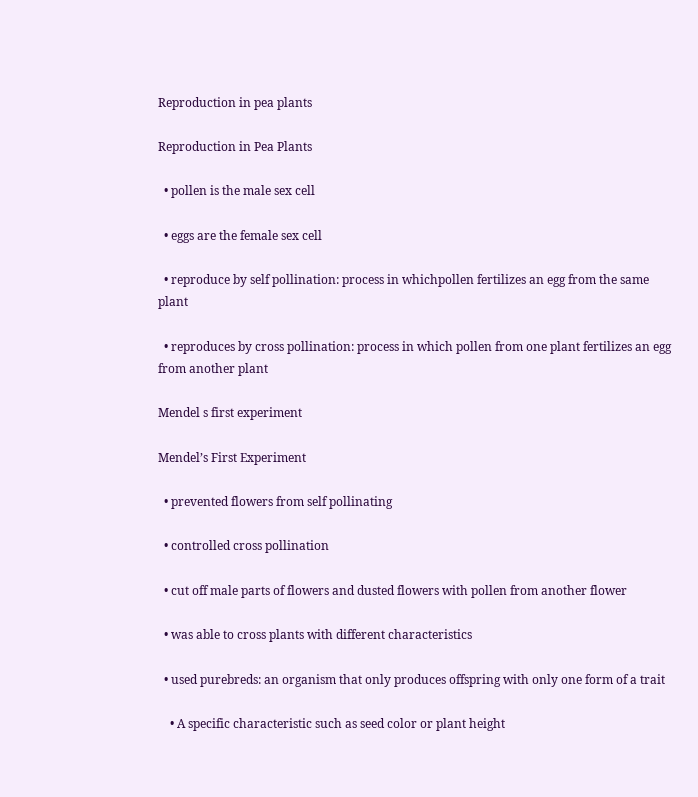Reproduction in pea plants

Reproduction in Pea Plants

  • pollen is the male sex cell

  • eggs are the female sex cell

  • reproduce by self pollination: process in whichpollen fertilizes an egg from the same plant

  • reproduces by cross pollination: process in which pollen from one plant fertilizes an egg from another plant

Mendel s first experiment

Mendel’s First Experiment

  • prevented flowers from self pollinating

  • controlled cross pollination

  • cut off male parts of flowers and dusted flowers with pollen from another flower

  • was able to cross plants with different characteristics

  • used purebreds: an organism that only produces offspring with only one form of a trait

    • A specific characteristic such as seed color or plant height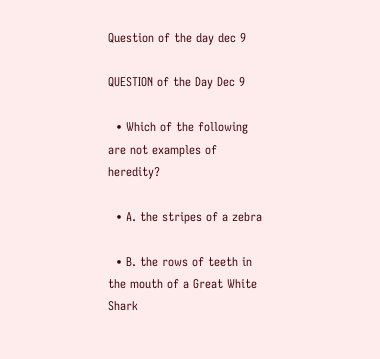Question of the day dec 9

QUESTION of the Day Dec 9

  • Which of the following are not examples of heredity?

  • A. the stripes of a zebra

  • B. the rows of teeth in the mouth of a Great White Shark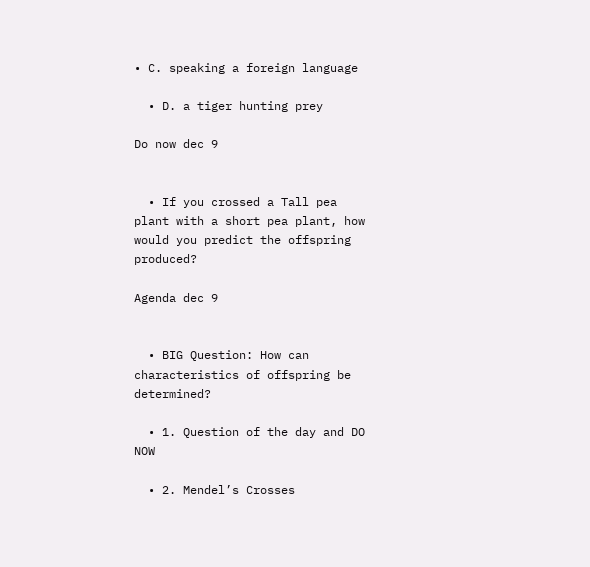• C. speaking a foreign language

  • D. a tiger hunting prey

Do now dec 9


  • If you crossed a Tall pea plant with a short pea plant, how would you predict the offspring produced?

Agenda dec 9


  • BIG Question: How can characteristics of offspring be determined?

  • 1. Question of the day and DO NOW

  • 2. Mendel’s Crosses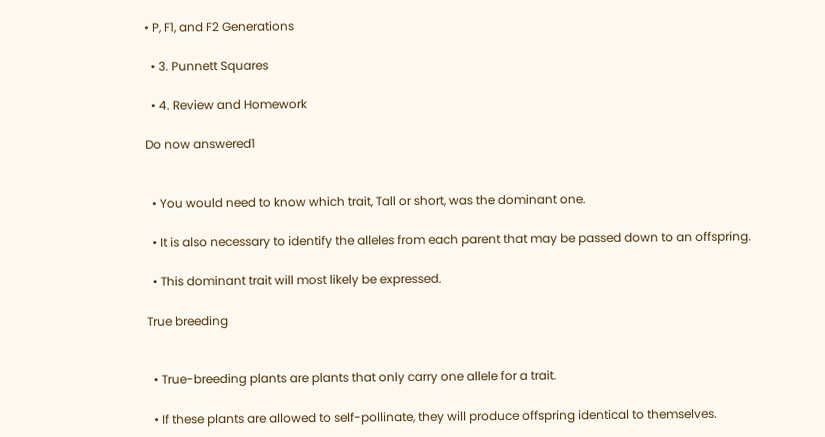• P, F1, and F2 Generations

  • 3. Punnett Squares

  • 4. Review and Homework

Do now answered1


  • You would need to know which trait, Tall or short, was the dominant one.

  • It is also necessary to identify the alleles from each parent that may be passed down to an offspring.

  • This dominant trait will most likely be expressed.

True breeding


  • True-breeding plants are plants that only carry one allele for a trait.

  • If these plants are allowed to self-pollinate, they will produce offspring identical to themselves.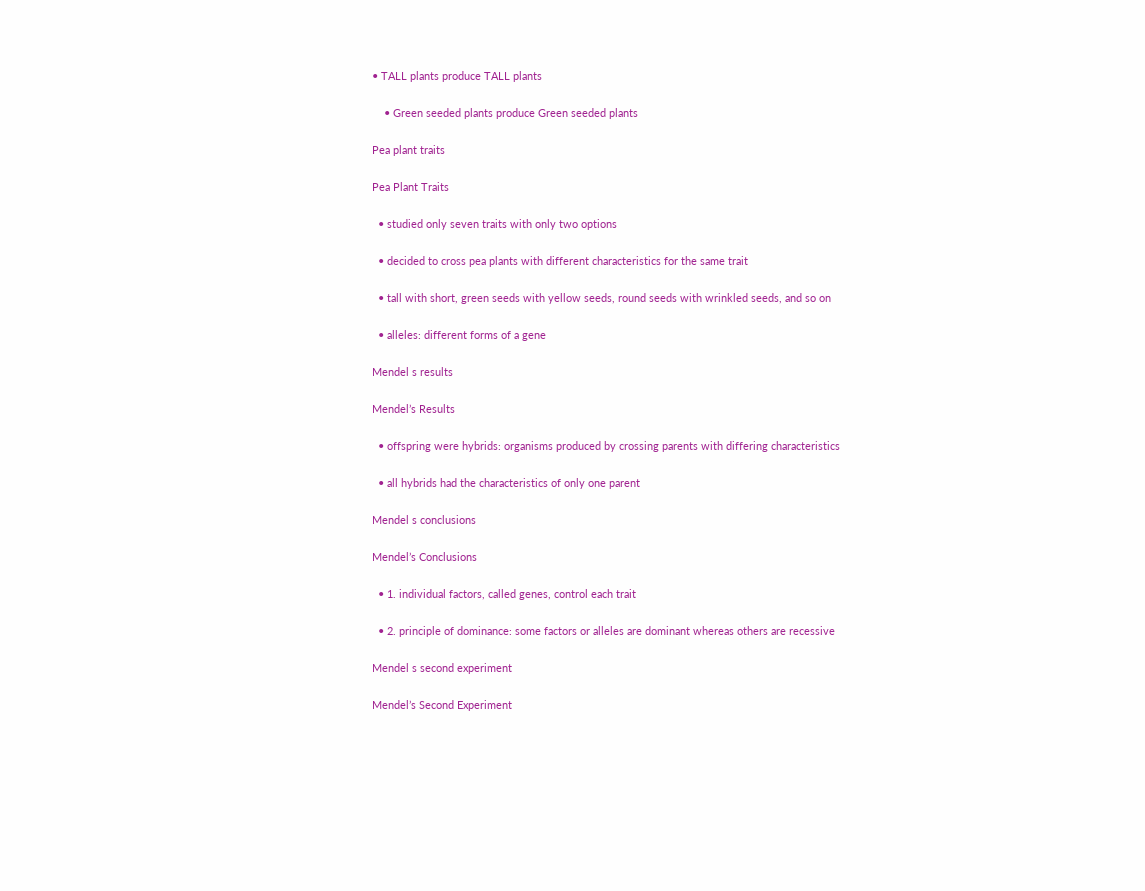• TALL plants produce TALL plants

    • Green seeded plants produce Green seeded plants

Pea plant traits

Pea Plant Traits

  • studied only seven traits with only two options

  • decided to cross pea plants with different characteristics for the same trait

  • tall with short, green seeds with yellow seeds, round seeds with wrinkled seeds, and so on

  • alleles: different forms of a gene

Mendel s results

Mendel’s Results

  • offspring were hybrids: organisms produced by crossing parents with differing characteristics

  • all hybrids had the characteristics of only one parent

Mendel s conclusions

Mendel’s Conclusions

  • 1. individual factors, called genes, control each trait

  • 2. principle of dominance: some factors or alleles are dominant whereas others are recessive

Mendel s second experiment

Mendel’s Second Experiment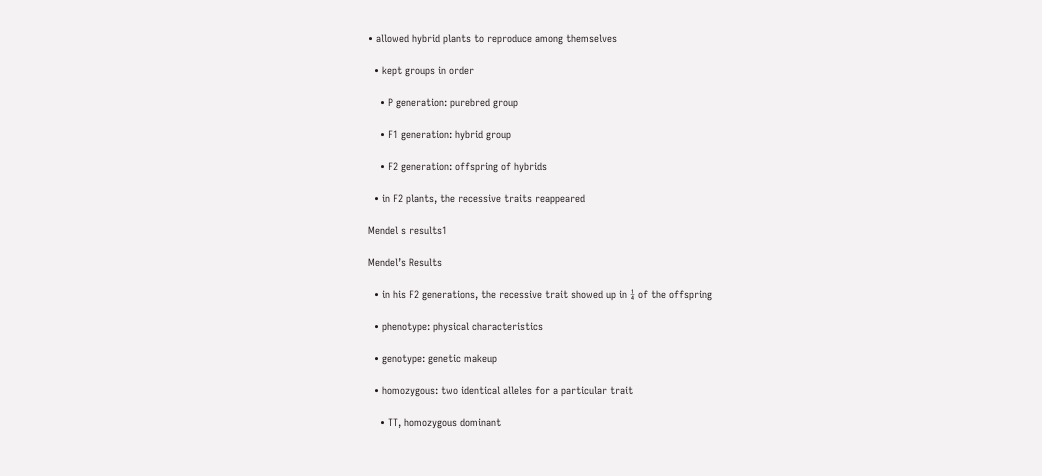• allowed hybrid plants to reproduce among themselves

  • kept groups in order

    • P generation: purebred group

    • F1 generation: hybrid group

    • F2 generation: offspring of hybrids

  • in F2 plants, the recessive traits reappeared

Mendel s results1

Mendel’s Results

  • in his F2 generations, the recessive trait showed up in ¼ of the offspring

  • phenotype: physical characteristics

  • genotype: genetic makeup

  • homozygous: two identical alleles for a particular trait

    • TT, homozygous dominant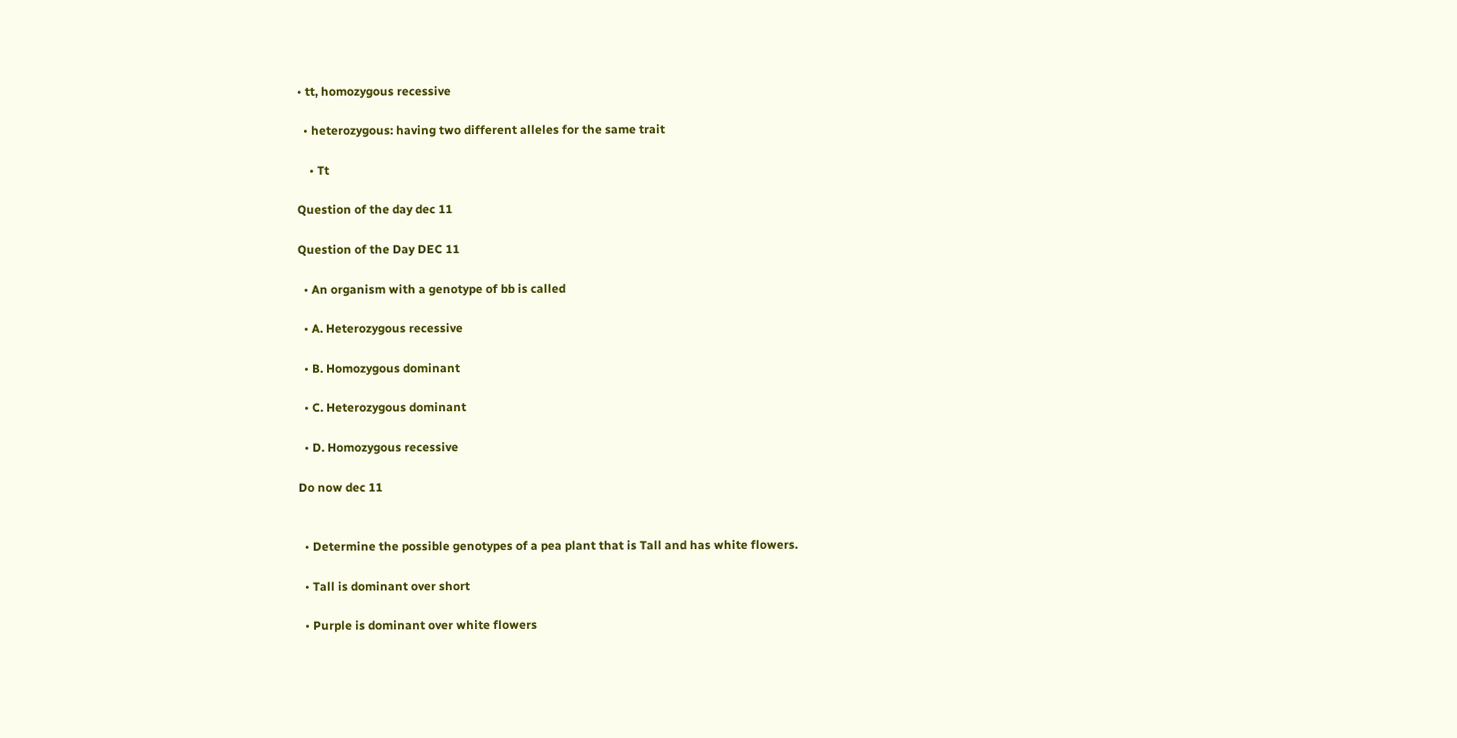• tt, homozygous recessive

  • heterozygous: having two different alleles for the same trait

    • Tt

Question of the day dec 11

Question of the Day DEC 11

  • An organism with a genotype of bb is called

  • A. Heterozygous recessive

  • B. Homozygous dominant

  • C. Heterozygous dominant

  • D. Homozygous recessive

Do now dec 11


  • Determine the possible genotypes of a pea plant that is Tall and has white flowers.

  • Tall is dominant over short

  • Purple is dominant over white flowers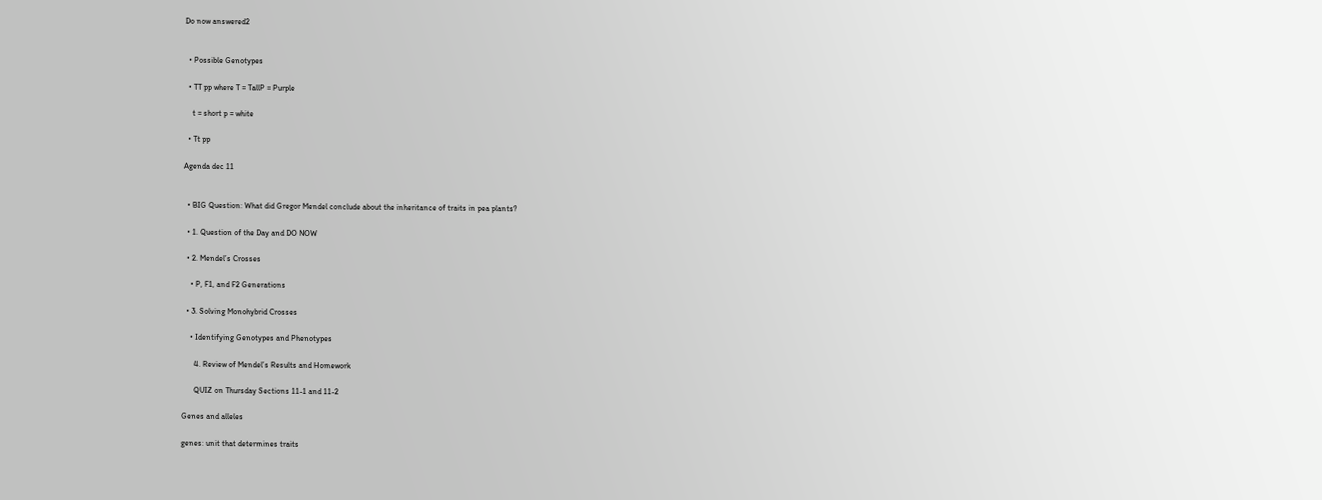Do now answered2


  • Possible Genotypes

  • TT pp where T = TallP = Purple

    t = short p = white

  • Tt pp

Agenda dec 11


  • BIG Question: What did Gregor Mendel conclude about the inheritance of traits in pea plants?

  • 1. Question of the Day and DO NOW

  • 2. Mendel’s Crosses

    • P, F1, and F2 Generations

  • 3. Solving Monohybrid Crosses

    • Identifying Genotypes and Phenotypes

      4. Review of Mendel’s Results and Homework

      QUIZ on Thursday Sections 11-1 and 11-2

Genes and alleles

genes: unit that determines traits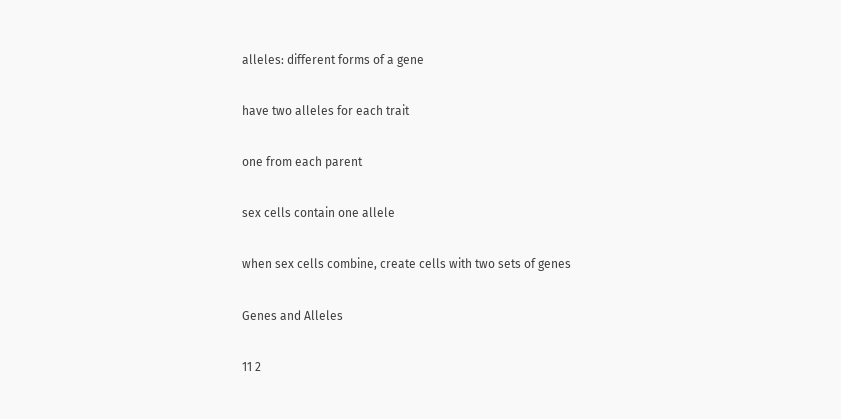alleles: different forms of a gene

have two alleles for each trait

one from each parent

sex cells contain one allele

when sex cells combine, create cells with two sets of genes

Genes and Alleles

11 2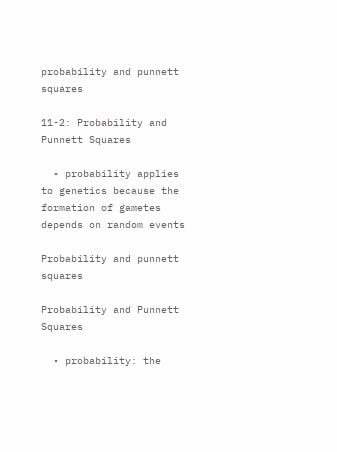probability and punnett squares

11-2: Probability and Punnett Squares

  • probability applies to genetics because the formation of gametes depends on random events

Probability and punnett squares

Probability and Punnett Squares

  • probability: the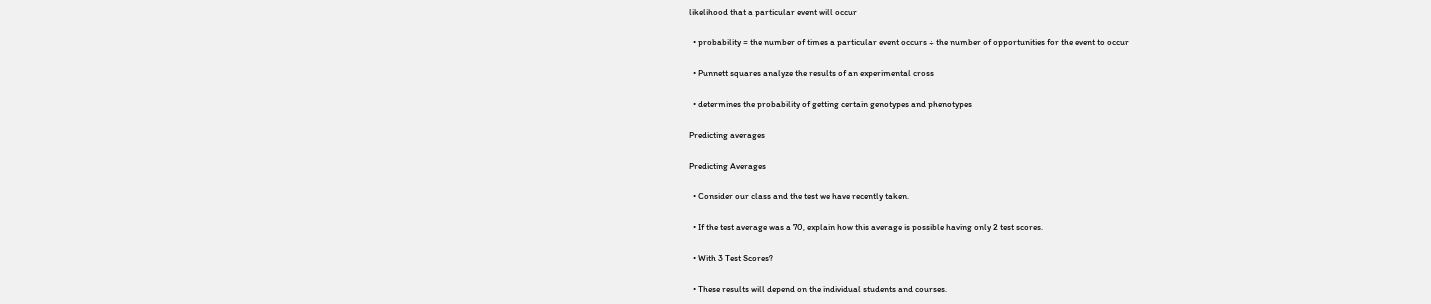likelihood that a particular event will occur

  • probability = the number of times a particular event occurs ÷ the number of opportunities for the event to occur

  • Punnett squares analyze the results of an experimental cross

  • determines the probability of getting certain genotypes and phenotypes

Predicting averages

Predicting Averages

  • Consider our class and the test we have recently taken.

  • If the test average was a 70, explain how this average is possible having only 2 test scores.

  • With 3 Test Scores?

  • These results will depend on the individual students and courses.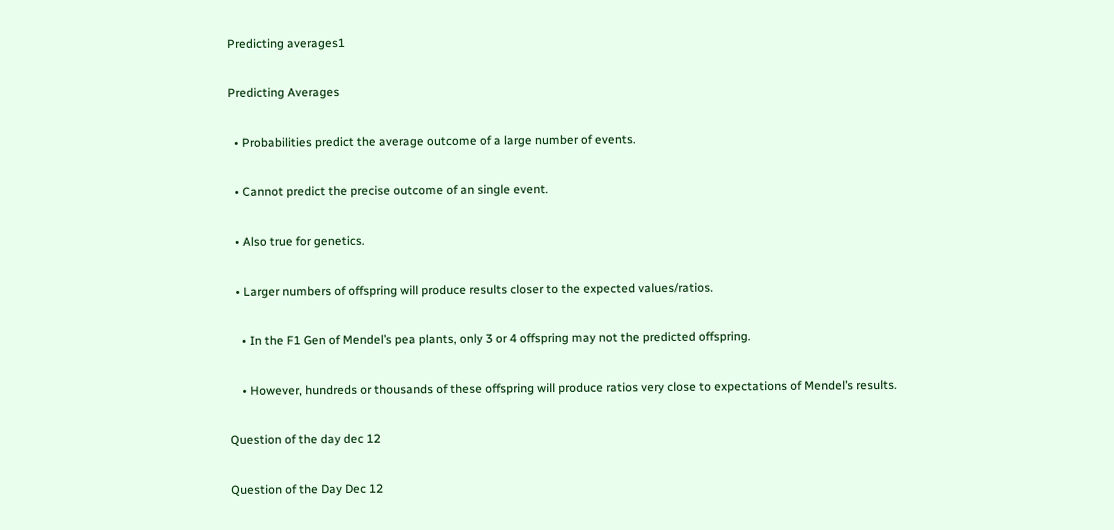Predicting averages1

Predicting Averages

  • Probabilities predict the average outcome of a large number of events.

  • Cannot predict the precise outcome of an single event.

  • Also true for genetics.

  • Larger numbers of offspring will produce results closer to the expected values/ratios.

    • In the F1 Gen of Mendel’s pea plants, only 3 or 4 offspring may not the predicted offspring.

    • However, hundreds or thousands of these offspring will produce ratios very close to expectations of Mendel’s results.

Question of the day dec 12

Question of the Day Dec 12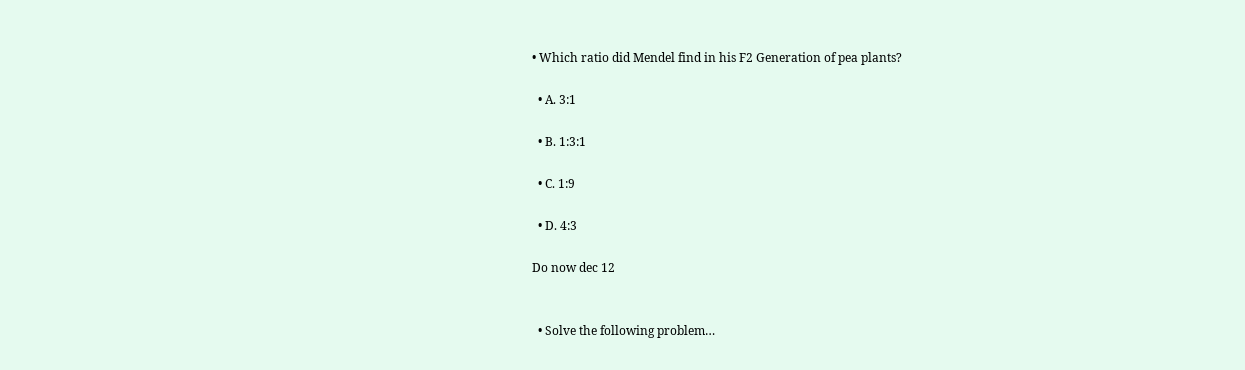• Which ratio did Mendel find in his F2 Generation of pea plants?

  • A. 3:1

  • B. 1:3:1

  • C. 1:9

  • D. 4:3

Do now dec 12


  • Solve the following problem…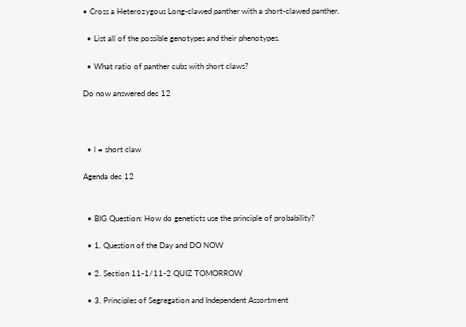• Cross a Heterozygous Long-clawed panther with a short-clawed panther.

  • List all of the possible genotypes and their phenotypes.

  • What ratio of panther cubs with short claws?

Do now answered dec 12



  • l = short claw

Agenda dec 12


  • BIG Question: How do geneticts use the principle of probability?

  • 1. Question of the Day and DO NOW

  • 2. Section 11-1/11-2 QUIZ TOMORROW

  • 3. Principles of Segregation and Independent Assortment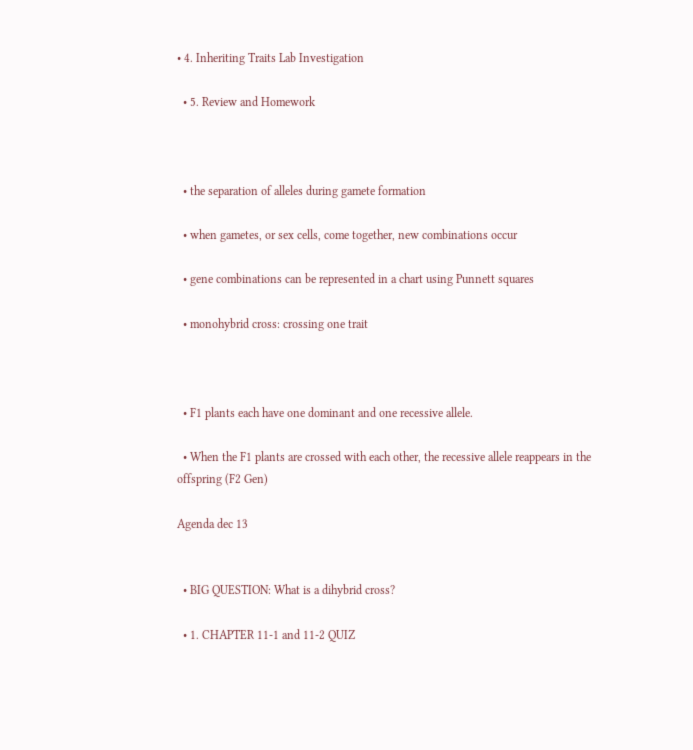• 4. Inheriting Traits Lab Investigation

  • 5. Review and Homework



  • the separation of alleles during gamete formation

  • when gametes, or sex cells, come together, new combinations occur

  • gene combinations can be represented in a chart using Punnett squares

  • monohybrid cross: crossing one trait



  • F1 plants each have one dominant and one recessive allele.

  • When the F1 plants are crossed with each other, the recessive allele reappears in the offspring (F2 Gen)

Agenda dec 13


  • BIG QUESTION: What is a dihybrid cross?

  • 1. CHAPTER 11-1 and 11-2 QUIZ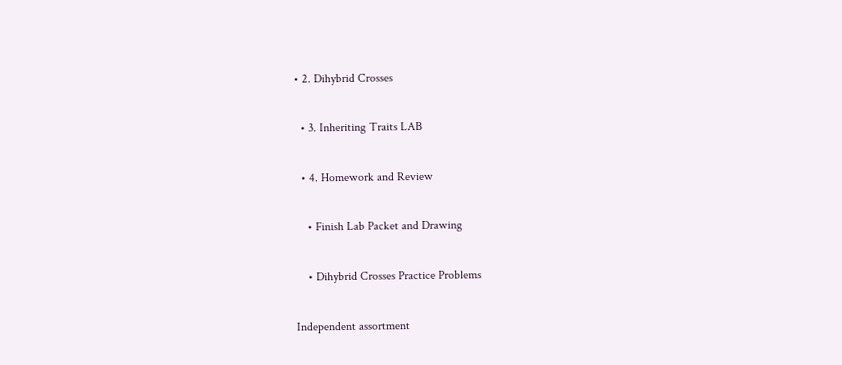• 2. Dihybrid Crosses

  • 3. Inheriting Traits LAB

  • 4. Homework and Review

    • Finish Lab Packet and Drawing

    • Dihybrid Crosses Practice Problems

Independent assortment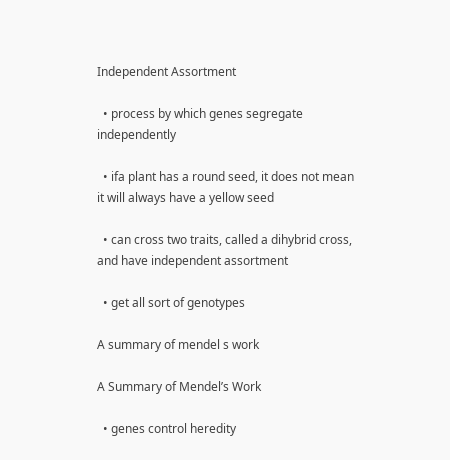Independent Assortment

  • process by which genes segregate independently

  • ifa plant has a round seed, it does not mean it will always have a yellow seed

  • can cross two traits, called a dihybrid cross, and have independent assortment

  • get all sort of genotypes

A summary of mendel s work

A Summary of Mendel’s Work

  • genes control heredity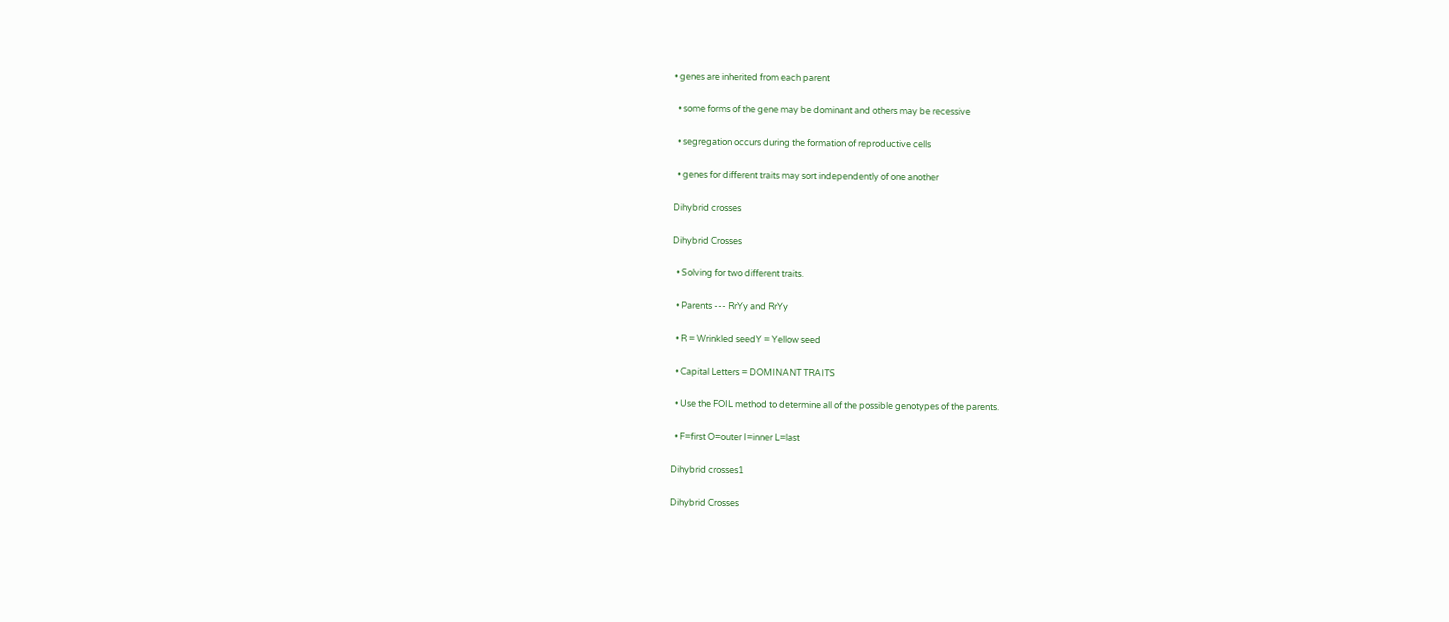• genes are inherited from each parent

  • some forms of the gene may be dominant and others may be recessive

  • segregation occurs during the formation of reproductive cells

  • genes for different traits may sort independently of one another

Dihybrid crosses

Dihybrid Crosses

  • Solving for two different traits.

  • Parents --- RrYy and RrYy

  • R = Wrinkled seedY = Yellow seed

  • Capital Letters = DOMINANT TRAITS

  • Use the FOIL method to determine all of the possible genotypes of the parents.

  • F=first O=outer I=inner L=last

Dihybrid crosses1

Dihybrid Crosses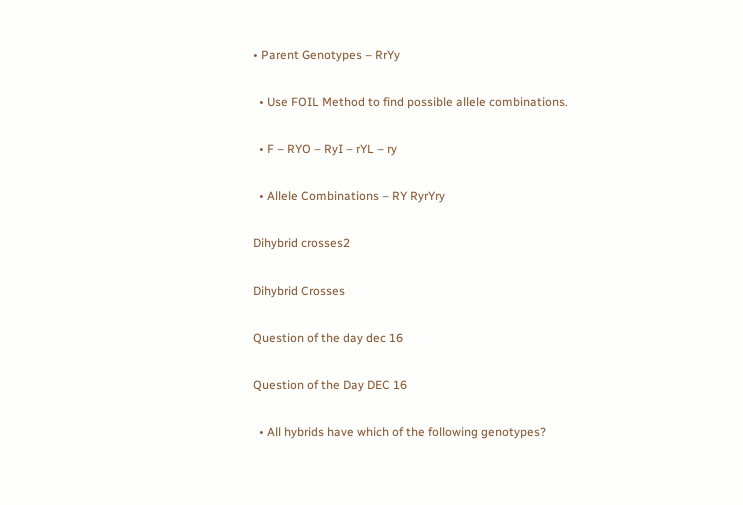• Parent Genotypes – RrYy

  • Use FOIL Method to find possible allele combinations.

  • F – RYO – RyI – rYL – ry

  • Allele Combinations – RY RyrYry

Dihybrid crosses2

Dihybrid Crosses

Question of the day dec 16

Question of the Day DEC 16

  • All hybrids have which of the following genotypes?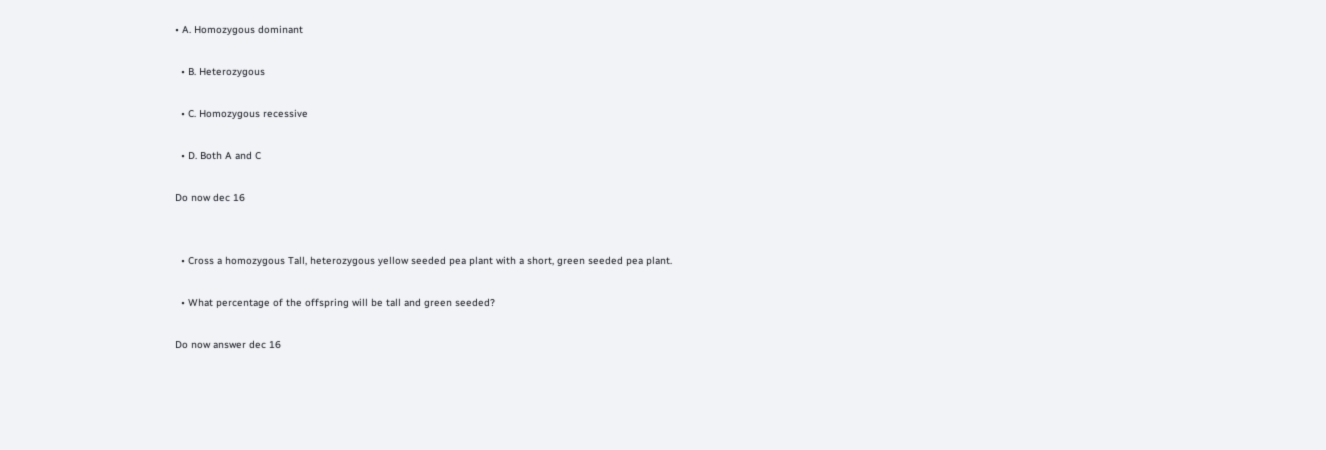• A. Homozygous dominant

  • B. Heterozygous

  • C. Homozygous recessive

  • D. Both A and C

Do now dec 16


  • Cross a homozygous Tall, heterozygous yellow seeded pea plant with a short, green seeded pea plant.

  • What percentage of the offspring will be tall and green seeded?

Do now answer dec 16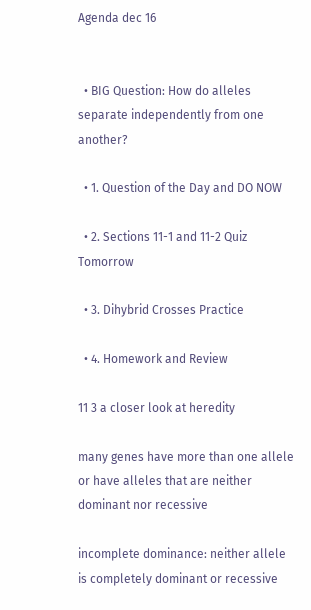Agenda dec 16


  • BIG Question: How do alleles separate independently from one another?

  • 1. Question of the Day and DO NOW

  • 2. Sections 11-1 and 11-2 Quiz Tomorrow

  • 3. Dihybrid Crosses Practice

  • 4. Homework and Review

11 3 a closer look at heredity

many genes have more than one allele or have alleles that are neither dominant nor recessive

incomplete dominance: neither allele is completely dominant or recessive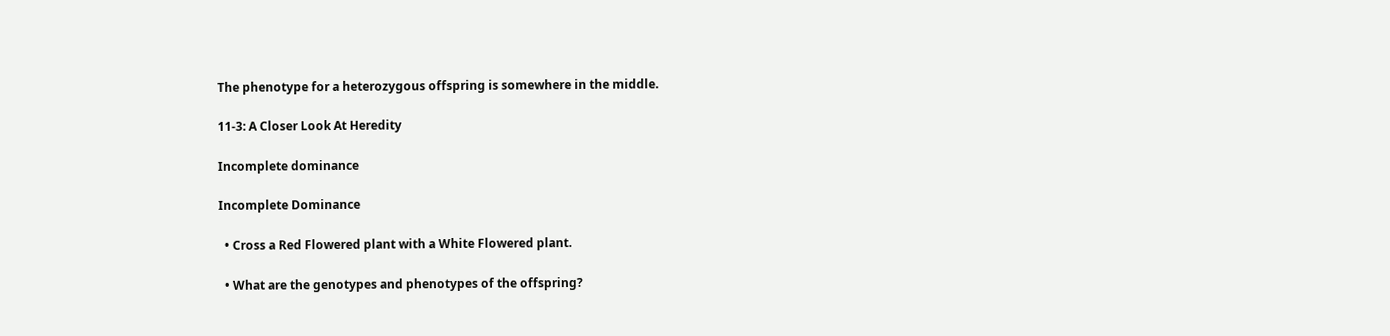The phenotype for a heterozygous offspring is somewhere in the middle.

11-3: A Closer Look At Heredity

Incomplete dominance

Incomplete Dominance

  • Cross a Red Flowered plant with a White Flowered plant.

  • What are the genotypes and phenotypes of the offspring?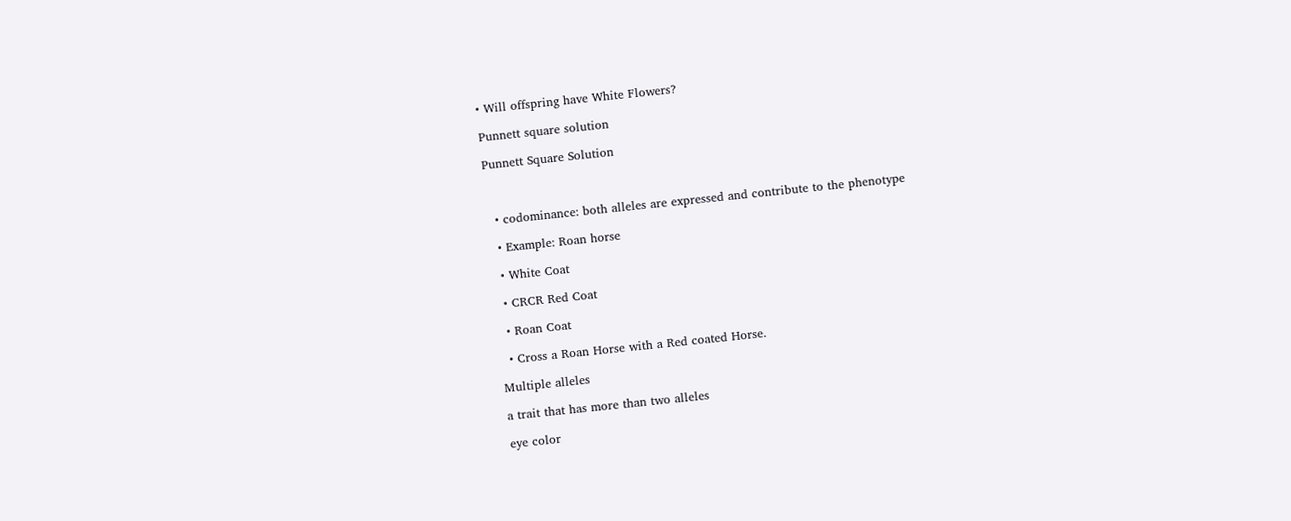• Will offspring have White Flowers?

Punnett square solution

Punnett Square Solution



  • codominance: both alleles are expressed and contribute to the phenotype

  • Example: Roan horse

  • White Coat

  • CRCR Red Coat

  • Roan Coat

  • Cross a Roan Horse with a Red coated Horse.

Multiple alleles

a trait that has more than two alleles

eye color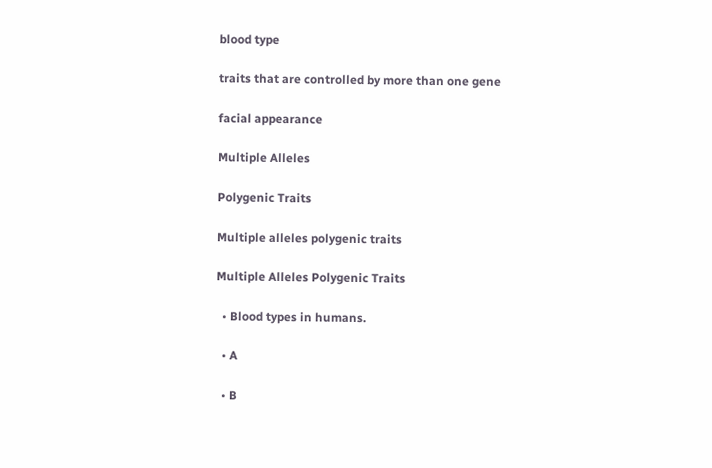blood type

traits that are controlled by more than one gene

facial appearance

Multiple Alleles

Polygenic Traits

Multiple alleles polygenic traits

Multiple Alleles Polygenic Traits

  • Blood types in humans.

  • A

  • B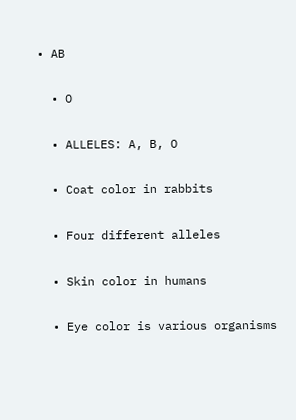• AB

  • O

  • ALLELES: A, B, O

  • Coat color in rabbits

  • Four different alleles

  • Skin color in humans

  • Eye color is various organisms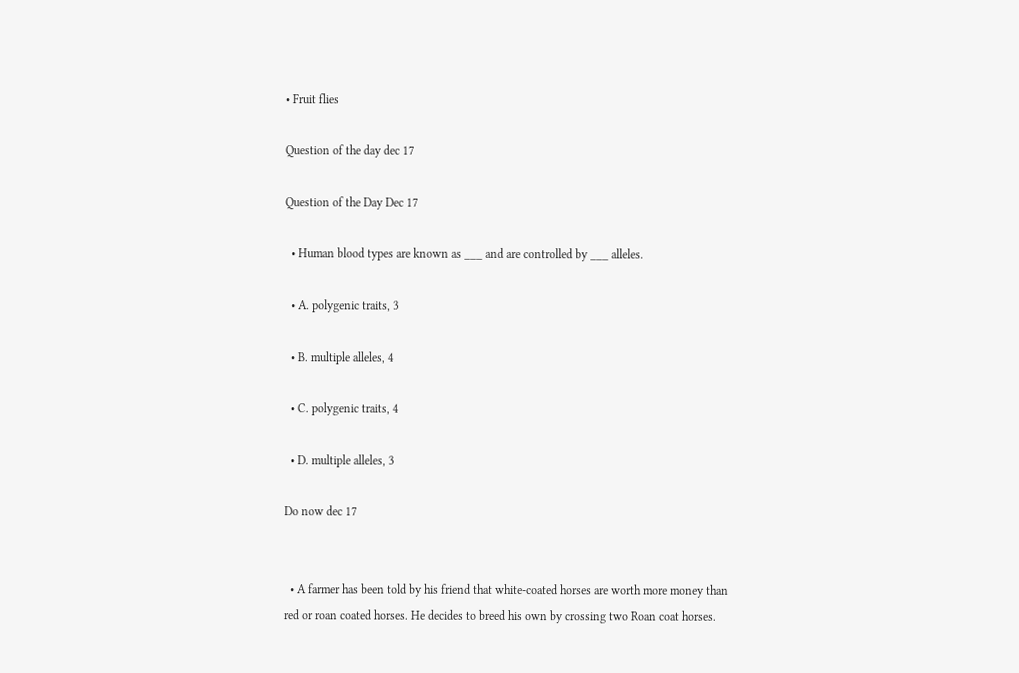• Fruit flies

Question of the day dec 17

Question of the Day Dec 17

  • Human blood types are known as ___ and are controlled by ___ alleles.

  • A. polygenic traits, 3

  • B. multiple alleles, 4

  • C. polygenic traits, 4

  • D. multiple alleles, 3

Do now dec 17


  • A farmer has been told by his friend that white-coated horses are worth more money than red or roan coated horses. He decides to breed his own by crossing two Roan coat horses.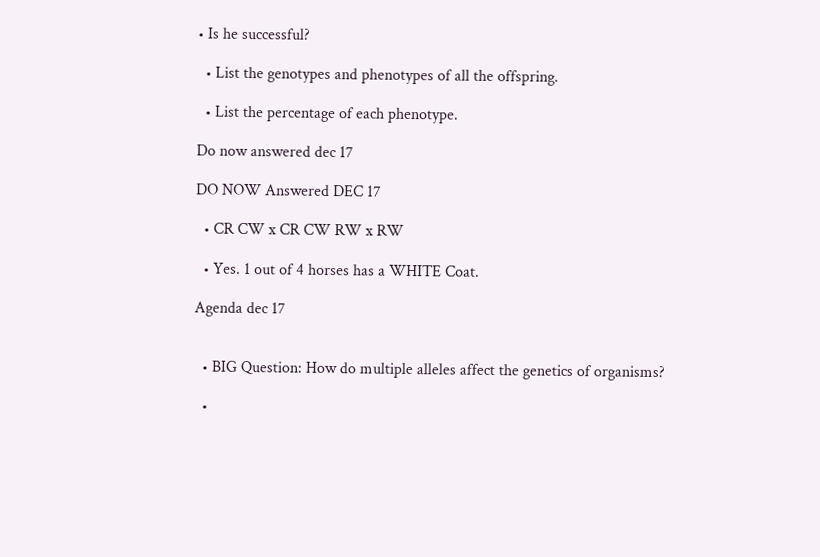• Is he successful?

  • List the genotypes and phenotypes of all the offspring.

  • List the percentage of each phenotype.

Do now answered dec 17

DO NOW Answered DEC 17

  • CR CW x CR CW RW x RW

  • Yes. 1 out of 4 horses has a WHITE Coat.

Agenda dec 17


  • BIG Question: How do multiple alleles affect the genetics of organisms?

  •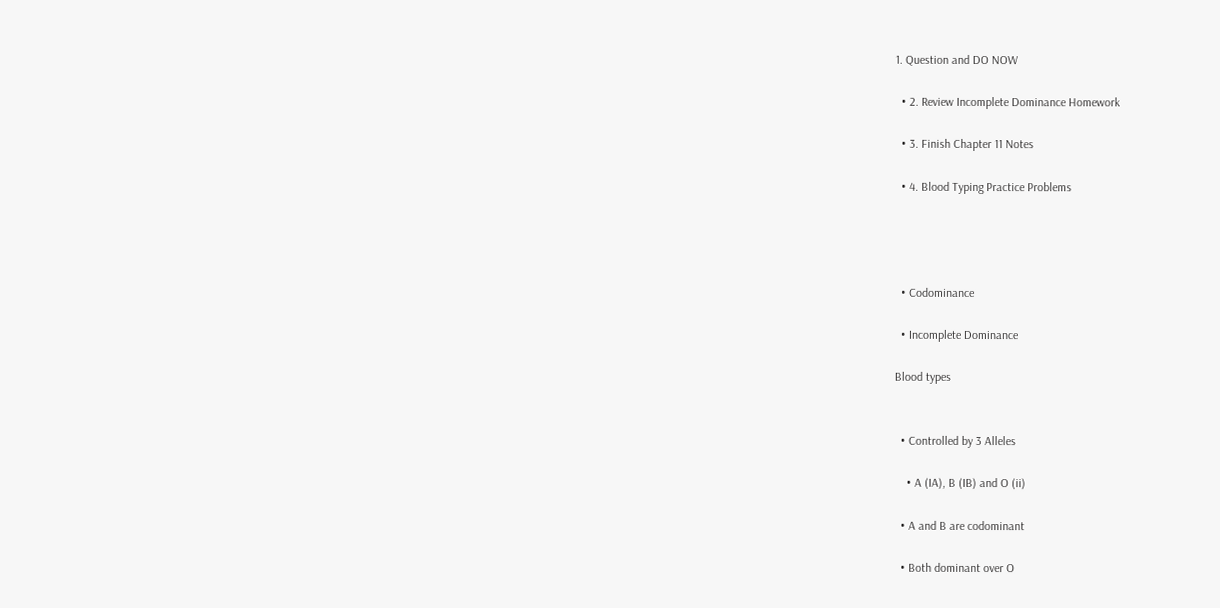1. Question and DO NOW

  • 2. Review Incomplete Dominance Homework

  • 3. Finish Chapter 11 Notes

  • 4. Blood Typing Practice Problems




  • Codominance

  • Incomplete Dominance

Blood types


  • Controlled by 3 Alleles

    • A (IA), B (IB) and O (ii)

  • A and B are codominant

  • Both dominant over O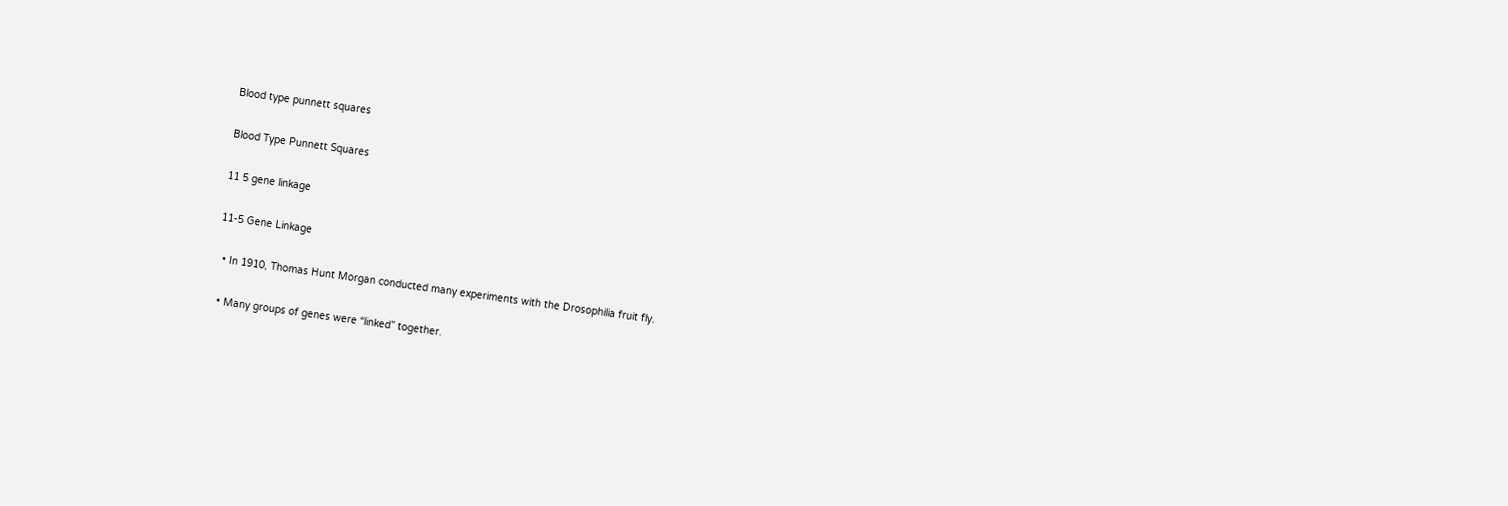Blood type punnett squares

Blood Type Punnett Squares

11 5 gene linkage

11-5 Gene Linkage

  • In 1910, Thomas Hunt Morgan conducted many experiments with the Drosophilia fruit fly.

  • Many groups of genes were “linked” together.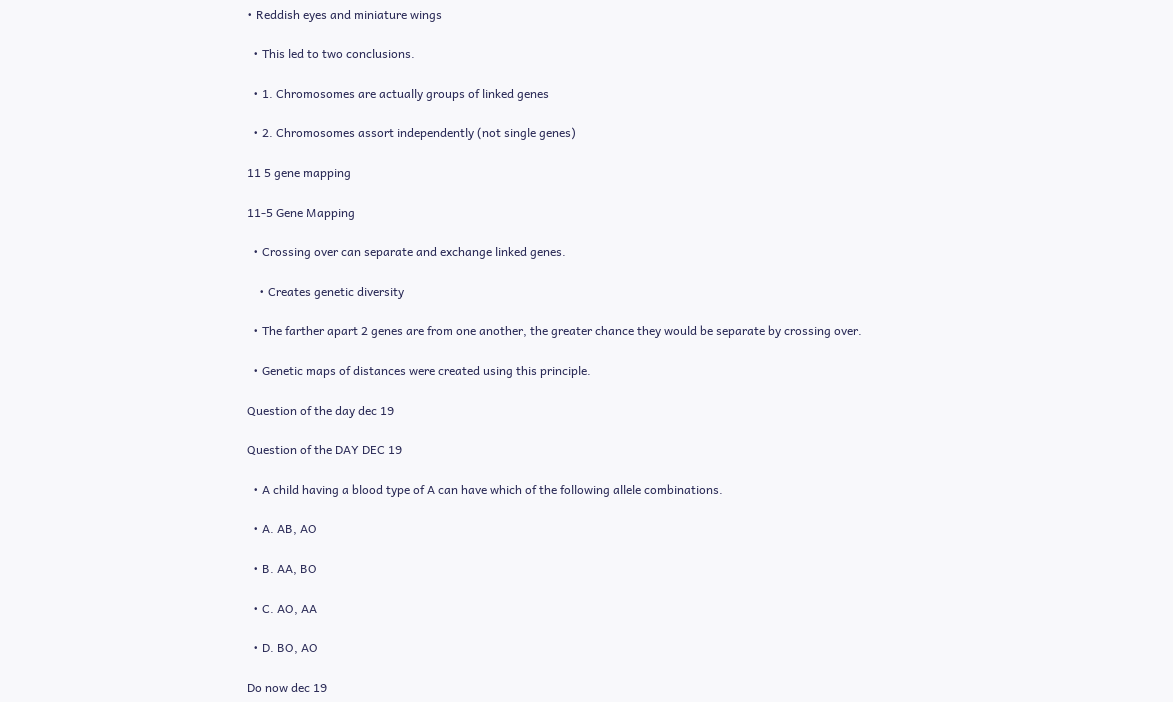• Reddish eyes and miniature wings

  • This led to two conclusions.

  • 1. Chromosomes are actually groups of linked genes

  • 2. Chromosomes assort independently (not single genes)

11 5 gene mapping

11-5 Gene Mapping

  • Crossing over can separate and exchange linked genes.

    • Creates genetic diversity

  • The farther apart 2 genes are from one another, the greater chance they would be separate by crossing over.

  • Genetic maps of distances were created using this principle.

Question of the day dec 19

Question of the DAY DEC 19

  • A child having a blood type of A can have which of the following allele combinations.

  • A. AB, AO

  • B. AA, BO

  • C. AO, AA

  • D. BO, AO

Do now dec 19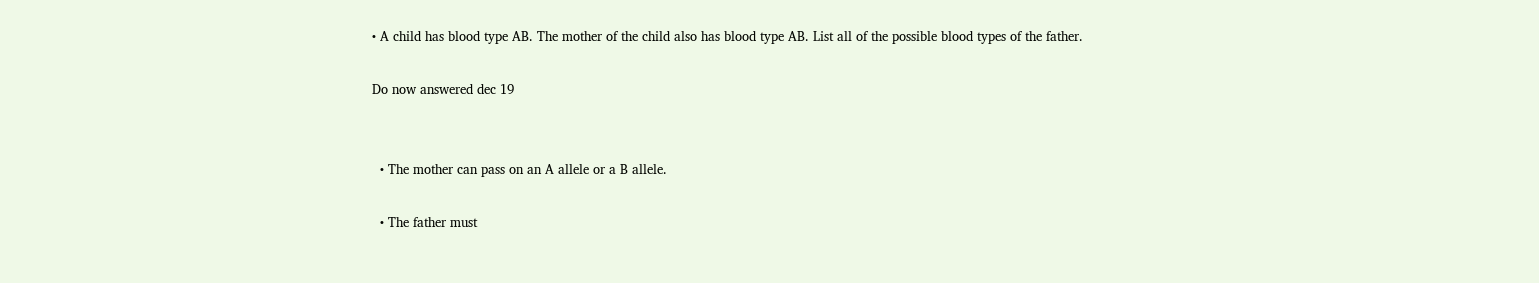• A child has blood type AB. The mother of the child also has blood type AB. List all of the possible blood types of the father.

Do now answered dec 19


  • The mother can pass on an A allele or a B allele.

  • The father must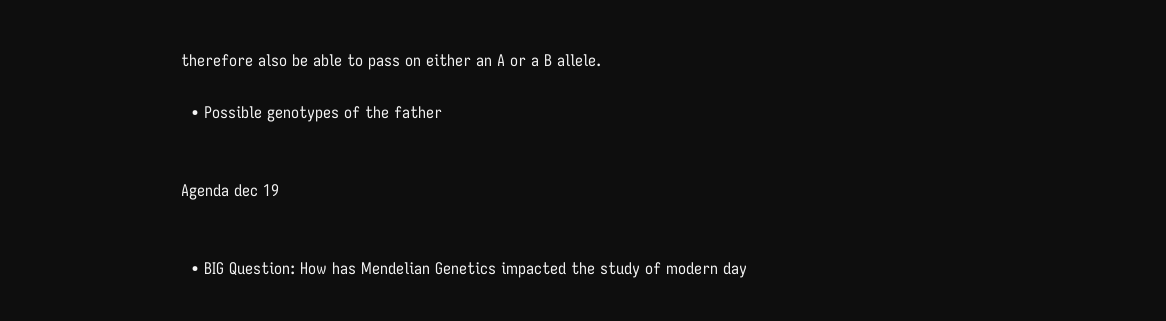therefore also be able to pass on either an A or a B allele.

  • Possible genotypes of the father


Agenda dec 19


  • BIG Question: How has Mendelian Genetics impacted the study of modern day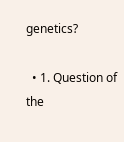genetics?

  • 1. Question of the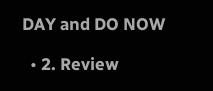DAY and DO NOW

  • 2. Review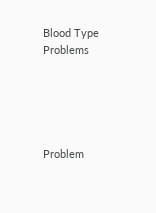Blood Type Problems





Problem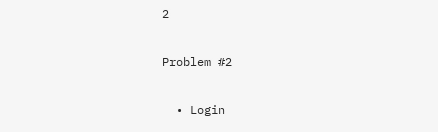2

Problem #2

  • Login